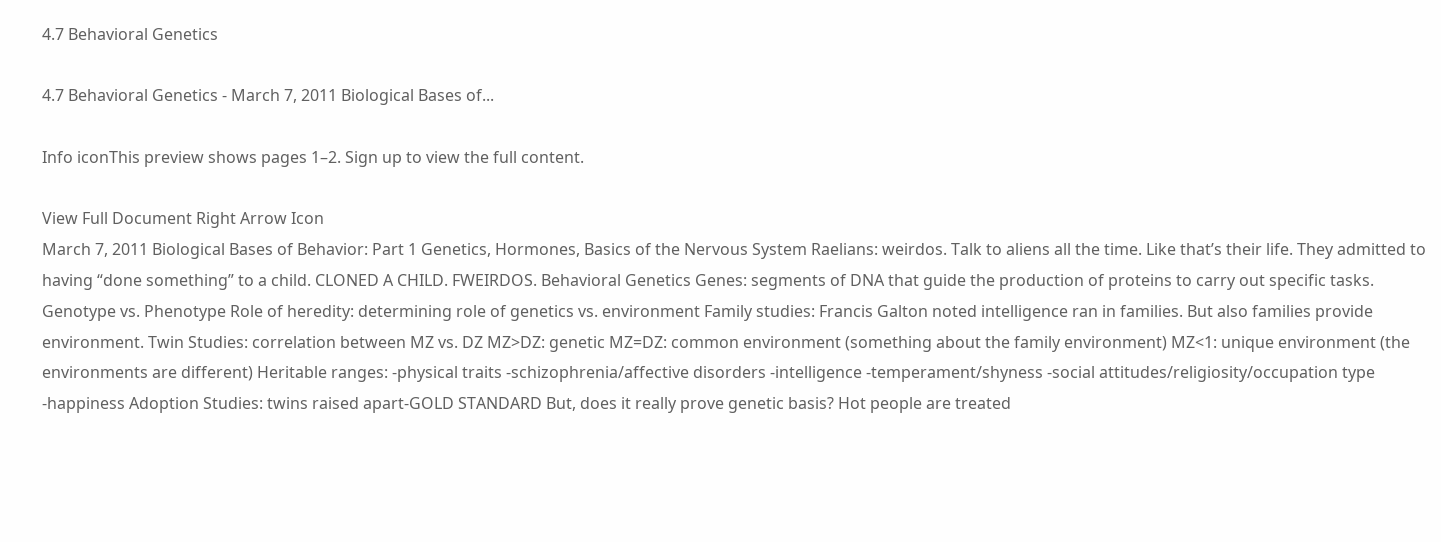4.7 Behavioral Genetics

4.7 Behavioral Genetics - March 7, 2011 Biological Bases of...

Info iconThis preview shows pages 1–2. Sign up to view the full content.

View Full Document Right Arrow Icon
March 7, 2011 Biological Bases of Behavior: Part 1 Genetics, Hormones, Basics of the Nervous System Raelians: weirdos. Talk to aliens all the time. Like that’s their life. They admitted to having “done something” to a child. CLONED A CHILD. FWEIRDOS. Behavioral Genetics Genes: segments of DNA that guide the production of proteins to carry out specific tasks. Genotype vs. Phenotype Role of heredity: determining role of genetics vs. environment Family studies: Francis Galton noted intelligence ran in families. But also families provide environment. Twin Studies: correlation between MZ vs. DZ MZ>DZ: genetic MZ=DZ: common environment (something about the family environment) MZ<1: unique environment (the environments are different) Heritable ranges: -physical traits -schizophrenia/affective disorders -intelligence -temperament/shyness -social attitudes/religiosity/occupation type -happiness Adoption Studies: twins raised apart-GOLD STANDARD But, does it really prove genetic basis? Hot people are treated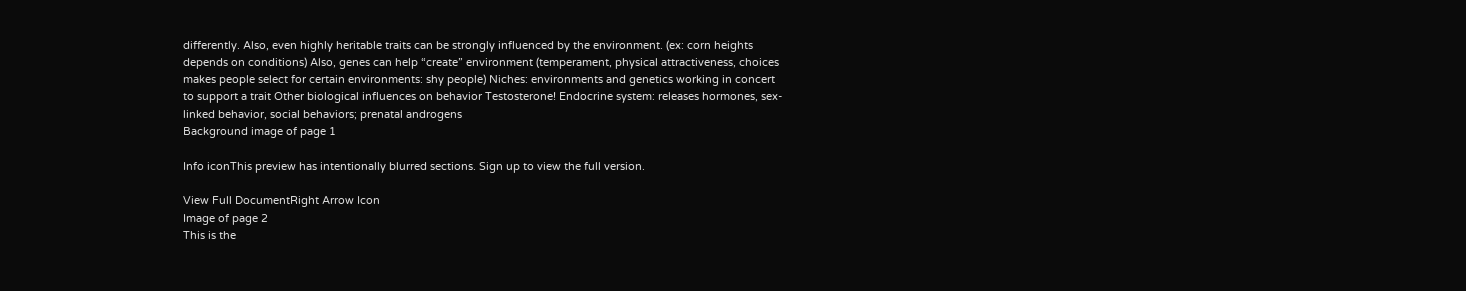differently. Also, even highly heritable traits can be strongly influenced by the environment. (ex: corn heights depends on conditions) Also, genes can help “create” environment (temperament, physical attractiveness, choices makes people select for certain environments: shy people) Niches: environments and genetics working in concert to support a trait Other biological influences on behavior Testosterone! Endocrine system: releases hormones, sex-linked behavior, social behaviors; prenatal androgens
Background image of page 1

Info iconThis preview has intentionally blurred sections. Sign up to view the full version.

View Full DocumentRight Arrow Icon
Image of page 2
This is the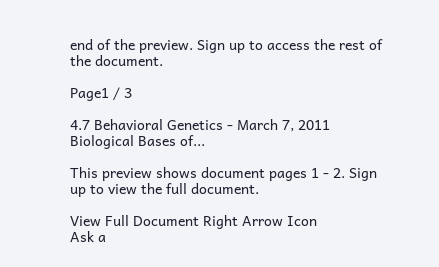end of the preview. Sign up to access the rest of the document.

Page1 / 3

4.7 Behavioral Genetics - March 7, 2011 Biological Bases of...

This preview shows document pages 1 - 2. Sign up to view the full document.

View Full Document Right Arrow Icon
Ask a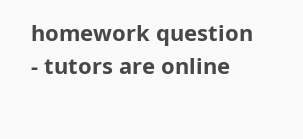homework question - tutors are online